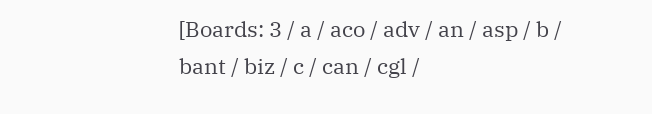[Boards: 3 / a / aco / adv / an / asp / b / bant / biz / c / can / cgl /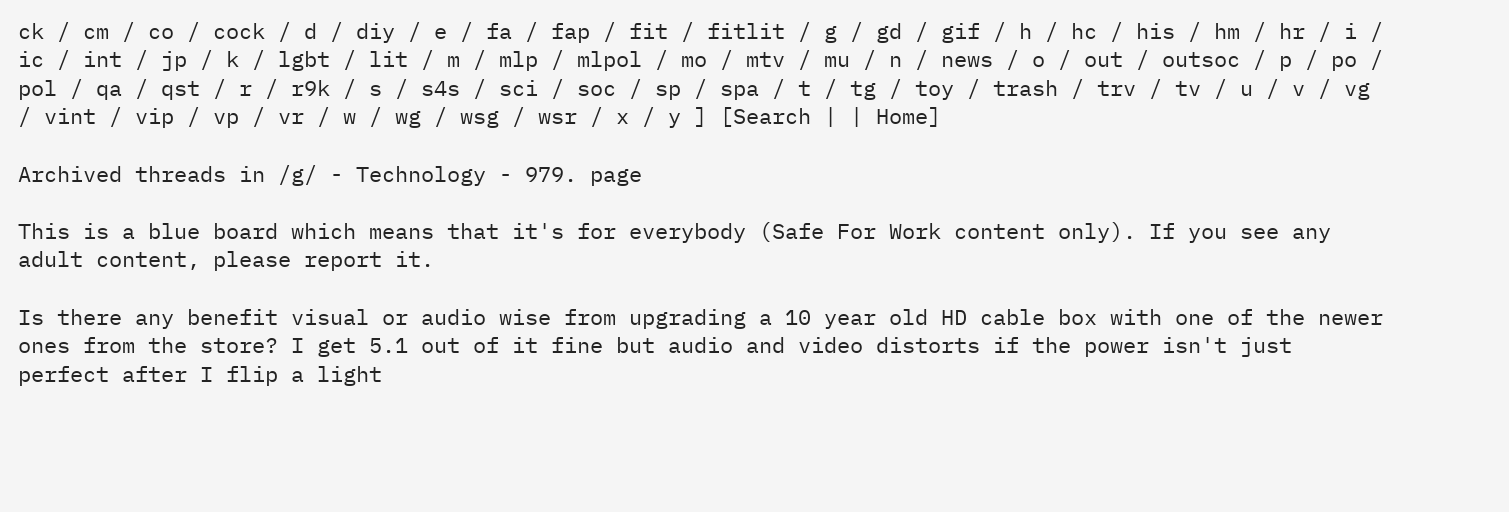ck / cm / co / cock / d / diy / e / fa / fap / fit / fitlit / g / gd / gif / h / hc / his / hm / hr / i / ic / int / jp / k / lgbt / lit / m / mlp / mlpol / mo / mtv / mu / n / news / o / out / outsoc / p / po / pol / qa / qst / r / r9k / s / s4s / sci / soc / sp / spa / t / tg / toy / trash / trv / tv / u / v / vg / vint / vip / vp / vr / w / wg / wsg / wsr / x / y ] [Search | | Home]

Archived threads in /g/ - Technology - 979. page

This is a blue board which means that it's for everybody (Safe For Work content only). If you see any adult content, please report it.

Is there any benefit visual or audio wise from upgrading a 10 year old HD cable box with one of the newer ones from the store? I get 5.1 out of it fine but audio and video distorts if the power isn't just perfect after I flip a light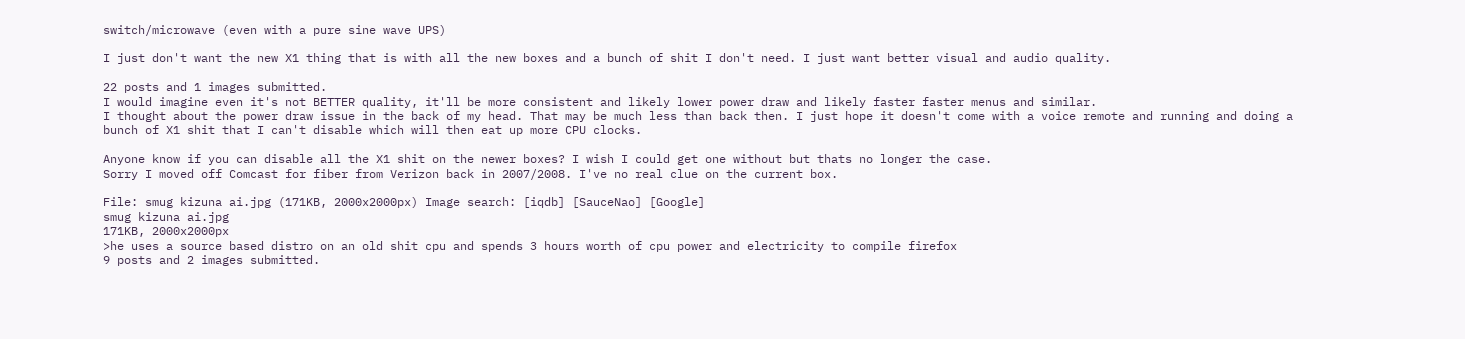switch/microwave (even with a pure sine wave UPS)

I just don't want the new X1 thing that is with all the new boxes and a bunch of shit I don't need. I just want better visual and audio quality.

22 posts and 1 images submitted.
I would imagine even it's not BETTER quality, it'll be more consistent and likely lower power draw and likely faster faster menus and similar.
I thought about the power draw issue in the back of my head. That may be much less than back then. I just hope it doesn't come with a voice remote and running and doing a bunch of X1 shit that I can't disable which will then eat up more CPU clocks.

Anyone know if you can disable all the X1 shit on the newer boxes? I wish I could get one without but thats no longer the case.
Sorry I moved off Comcast for fiber from Verizon back in 2007/2008. I've no real clue on the current box.

File: smug kizuna ai.jpg (171KB, 2000x2000px) Image search: [iqdb] [SauceNao] [Google]
smug kizuna ai.jpg
171KB, 2000x2000px
>he uses a source based distro on an old shit cpu and spends 3 hours worth of cpu power and electricity to compile firefox
9 posts and 2 images submitted.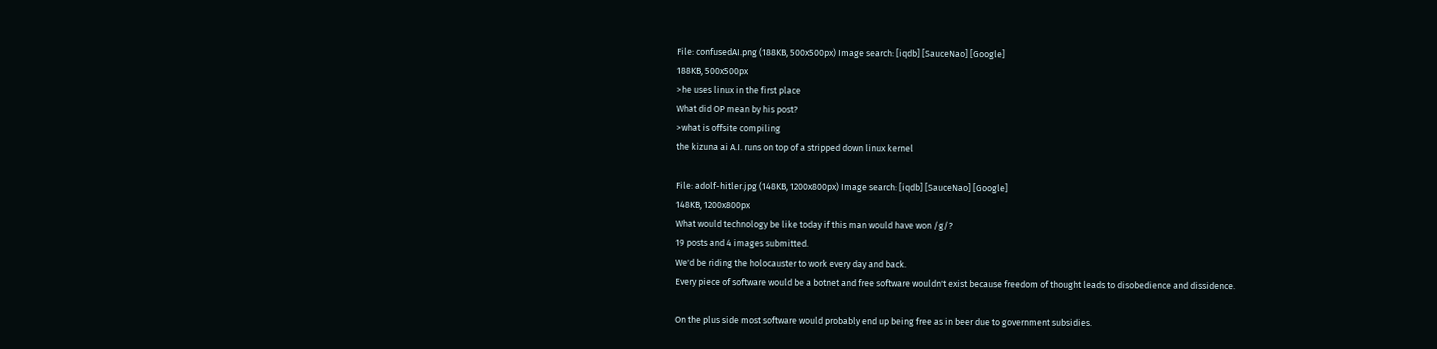File: confusedAI.png (188KB, 500x500px) Image search: [iqdb] [SauceNao] [Google]
188KB, 500x500px
>he uses linux in the first place
What did OP mean by his post?
>what is offsite compiling
the kizuna ai A.I. runs on top of a stripped down linux kernel

File: adolf-hitler.jpg (148KB, 1200x800px) Image search: [iqdb] [SauceNao] [Google]
148KB, 1200x800px
What would technology be like today if this man would have won /g/?
19 posts and 4 images submitted.
We'd be riding the holocauster to work every day and back.
Every piece of software would be a botnet and free software wouldn't exist because freedom of thought leads to disobedience and dissidence.

On the plus side most software would probably end up being free as in beer due to government subsidies.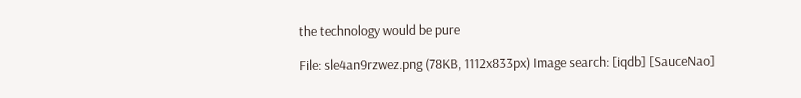the technology would be pure

File: sle4an9rzwez.png (78KB, 1112x833px) Image search: [iqdb] [SauceNao]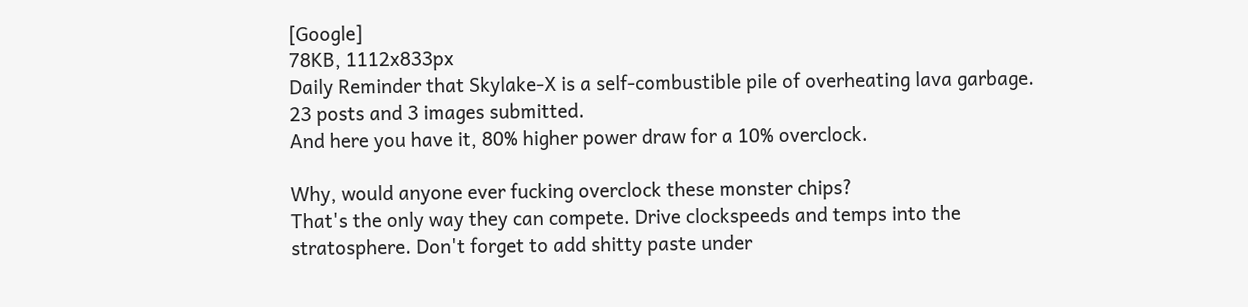[Google]
78KB, 1112x833px
Daily Reminder that Skylake-X is a self-combustible pile of overheating lava garbage.
23 posts and 3 images submitted.
And here you have it, 80% higher power draw for a 10% overclock.

Why, would anyone ever fucking overclock these monster chips?
That's the only way they can compete. Drive clockspeeds and temps into the stratosphere. Don't forget to add shitty paste under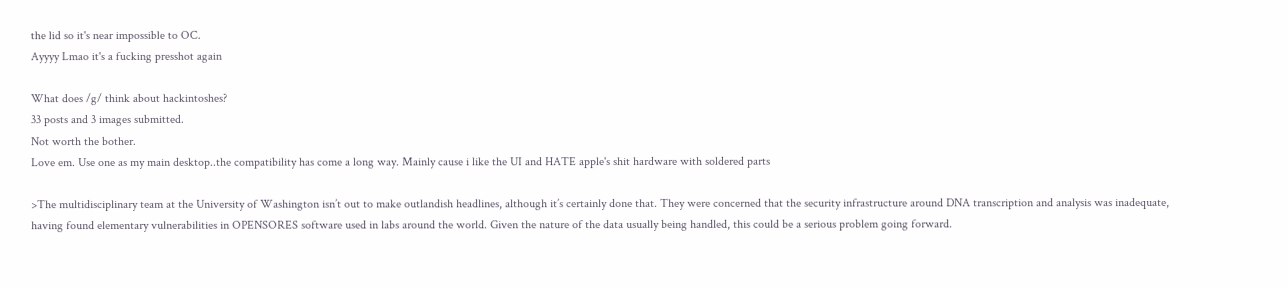the lid so it's near impossible to OC.
Ayyyy Lmao it's a fucking presshot again

What does /g/ think about hackintoshes?
33 posts and 3 images submitted.
Not worth the bother.
Love em. Use one as my main desktop..the compatibility has come a long way. Mainly cause i like the UI and HATE apple's shit hardware with soldered parts

>The multidisciplinary team at the University of Washington isn’t out to make outlandish headlines, although it’s certainly done that. They were concerned that the security infrastructure around DNA transcription and analysis was inadequate, having found elementary vulnerabilities in OPENSORES software used in labs around the world. Given the nature of the data usually being handled, this could be a serious problem going forward.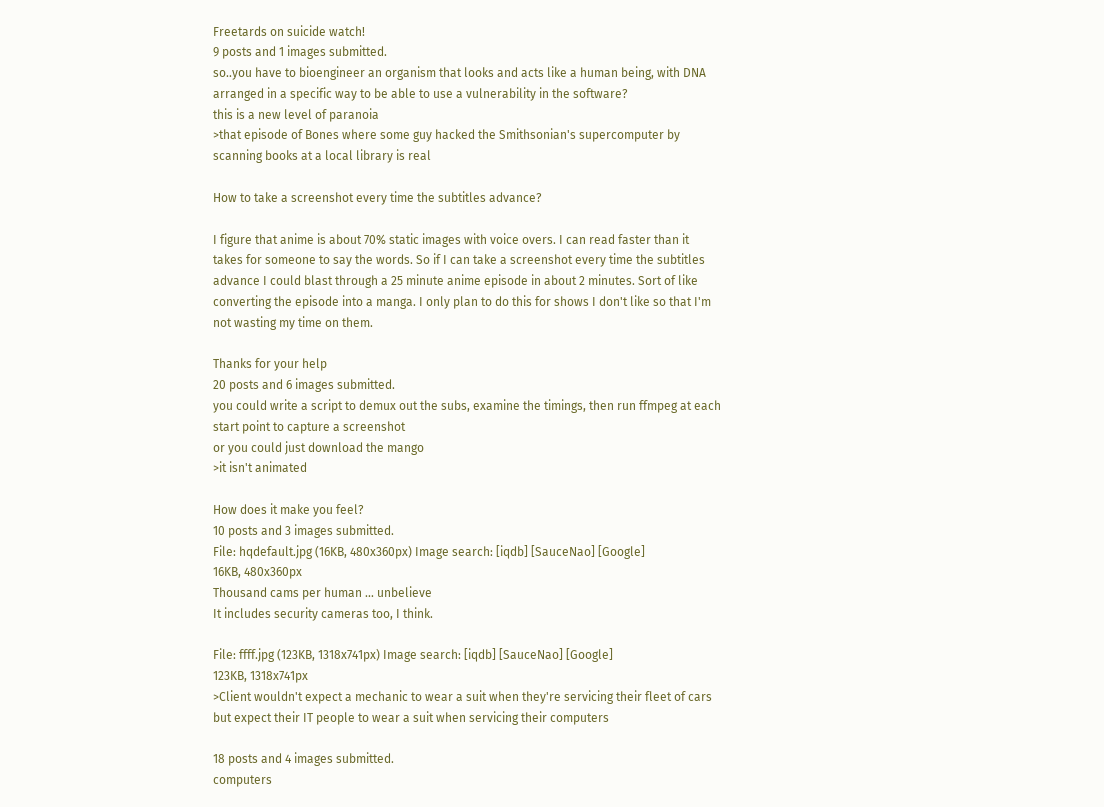Freetards on suicide watch!
9 posts and 1 images submitted.
so..you have to bioengineer an organism that looks and acts like a human being, with DNA arranged in a specific way to be able to use a vulnerability in the software?
this is a new level of paranoia
>that episode of Bones where some guy hacked the Smithsonian's supercomputer by scanning books at a local library is real

How to take a screenshot every time the subtitles advance?

I figure that anime is about 70% static images with voice overs. I can read faster than it takes for someone to say the words. So if I can take a screenshot every time the subtitles advance I could blast through a 25 minute anime episode in about 2 minutes. Sort of like converting the episode into a manga. I only plan to do this for shows I don't like so that I'm not wasting my time on them.

Thanks for your help
20 posts and 6 images submitted.
you could write a script to demux out the subs, examine the timings, then run ffmpeg at each start point to capture a screenshot
or you could just download the mango
>it isn't animated

How does it make you feel?
10 posts and 3 images submitted.
File: hqdefault.jpg (16KB, 480x360px) Image search: [iqdb] [SauceNao] [Google]
16KB, 480x360px
Thousand cams per human ... unbelieve
It includes security cameras too, I think.

File: ffff.jpg (123KB, 1318x741px) Image search: [iqdb] [SauceNao] [Google]
123KB, 1318x741px
>Client wouldn't expect a mechanic to wear a suit when they're servicing their fleet of cars but expect their IT people to wear a suit when servicing their computers

18 posts and 4 images submitted.
computers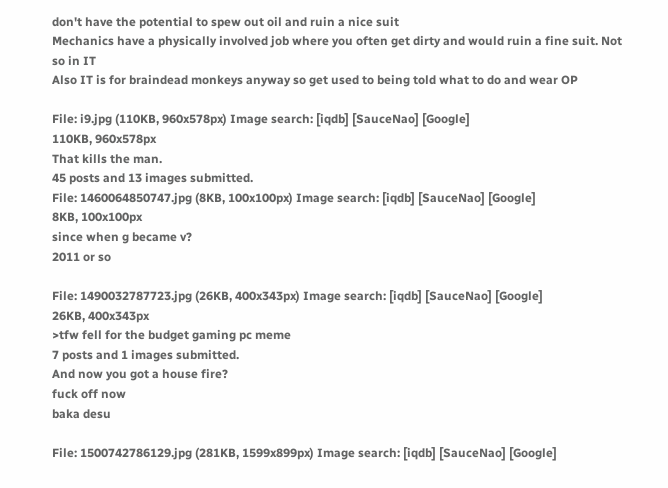don't have the potential to spew out oil and ruin a nice suit
Mechanics have a physically involved job where you often get dirty and would ruin a fine suit. Not so in IT
Also IT is for braindead monkeys anyway so get used to being told what to do and wear OP

File: i9.jpg (110KB, 960x578px) Image search: [iqdb] [SauceNao] [Google]
110KB, 960x578px
That kills the man.
45 posts and 13 images submitted.
File: 1460064850747.jpg (8KB, 100x100px) Image search: [iqdb] [SauceNao] [Google]
8KB, 100x100px
since when g became v?
2011 or so

File: 1490032787723.jpg (26KB, 400x343px) Image search: [iqdb] [SauceNao] [Google]
26KB, 400x343px
>tfw fell for the budget gaming pc meme
7 posts and 1 images submitted.
And now you got a house fire?
fuck off now
baka desu

File: 1500742786129.jpg (281KB, 1599x899px) Image search: [iqdb] [SauceNao] [Google]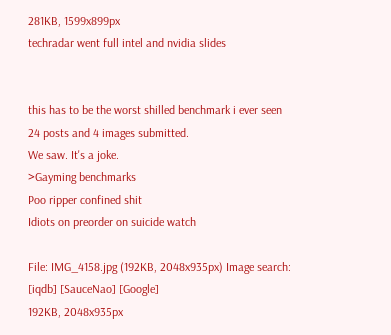281KB, 1599x899px
techradar went full intel and nvidia slides


this has to be the worst shilled benchmark i ever seen
24 posts and 4 images submitted.
We saw. It's a joke.
>Gayming benchmarks
Poo ripper confined shit
Idiots on preorder on suicide watch

File: IMG_4158.jpg (192KB, 2048x935px) Image search: [iqdb] [SauceNao] [Google]
192KB, 2048x935px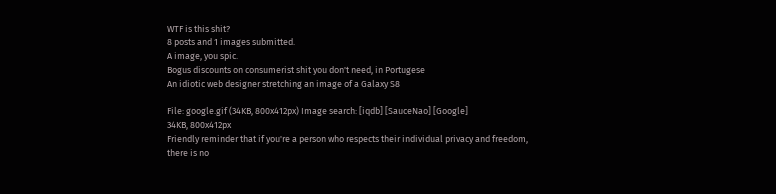WTF is this shit?
8 posts and 1 images submitted.
A image, you spic.
Bogus discounts on consumerist shit you don't need, in Portugese
An idiotic web designer stretching an image of a Galaxy S8

File: google.gif (34KB, 800x412px) Image search: [iqdb] [SauceNao] [Google]
34KB, 800x412px
Friendly reminder that if you're a person who respects their individual privacy and freedom, there is no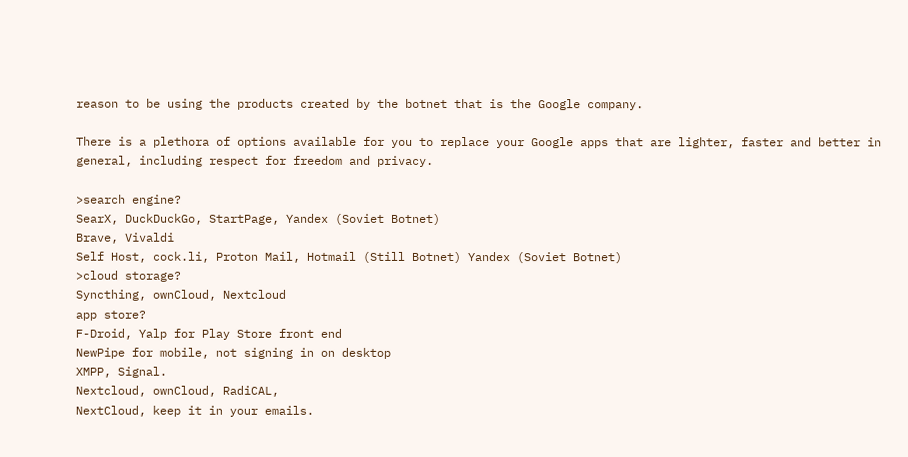reason to be using the products created by the botnet that is the Google company.

There is a plethora of options available for you to replace your Google apps that are lighter, faster and better in general, including respect for freedom and privacy.

>search engine?
SearX, DuckDuckGo, StartPage, Yandex (Soviet Botnet)
Brave, Vivaldi
Self Host, cock.li, Proton Mail, Hotmail (Still Botnet) Yandex (Soviet Botnet)
>cloud storage?
Syncthing, ownCloud, Nextcloud
app store?
F-Droid, Yalp for Play Store front end
NewPipe for mobile, not signing in on desktop
XMPP, Signal.
Nextcloud, ownCloud, RadiCAL,
NextCloud, keep it in your emails.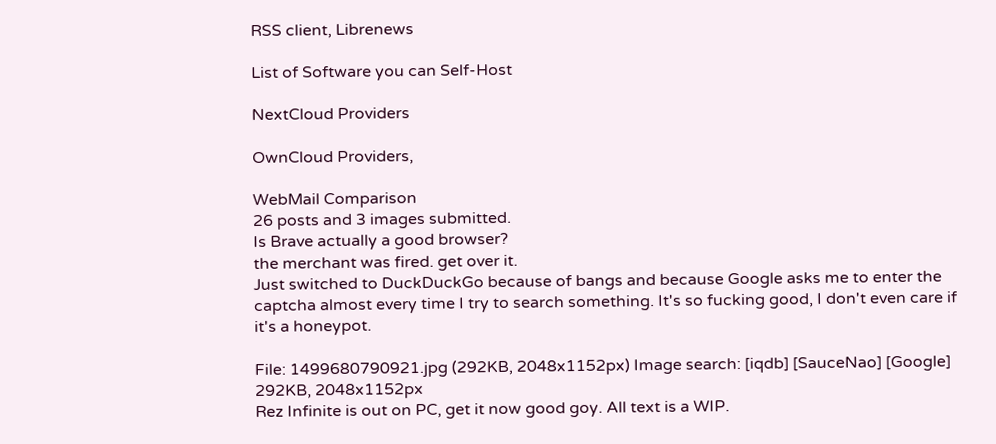RSS client, Librenews

List of Software you can Self-Host

NextCloud Providers

OwnCloud Providers,

WebMail Comparison
26 posts and 3 images submitted.
Is Brave actually a good browser?
the merchant was fired. get over it.
Just switched to DuckDuckGo because of bangs and because Google asks me to enter the captcha almost every time I try to search something. It's so fucking good, I don't even care if it's a honeypot.

File: 1499680790921.jpg (292KB, 2048x1152px) Image search: [iqdb] [SauceNao] [Google]
292KB, 2048x1152px
Rez Infinite is out on PC, get it now good goy. All text is a WIP.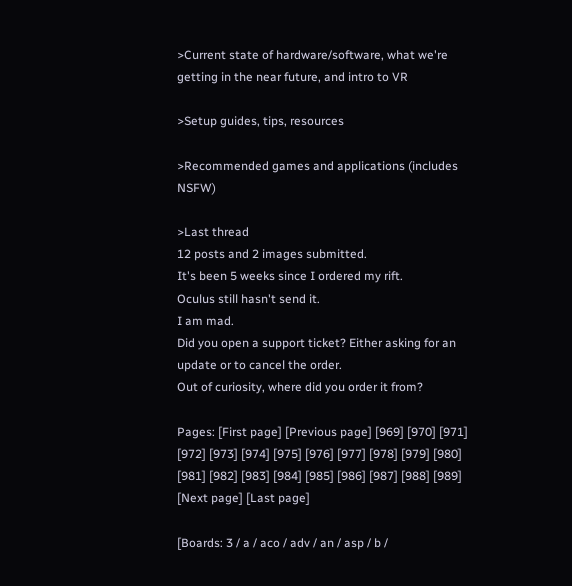>Current state of hardware/software, what we're getting in the near future, and intro to VR

>Setup guides, tips, resources

>Recommended games and applications (includes NSFW)

>Last thread
12 posts and 2 images submitted.
It's been 5 weeks since I ordered my rift.
Oculus still hasn't send it.
I am mad.
Did you open a support ticket? Either asking for an update or to cancel the order.
Out of curiosity, where did you order it from?

Pages: [First page] [Previous page] [969] [970] [971] [972] [973] [974] [975] [976] [977] [978] [979] [980] [981] [982] [983] [984] [985] [986] [987] [988] [989] [Next page] [Last page]

[Boards: 3 / a / aco / adv / an / asp / b /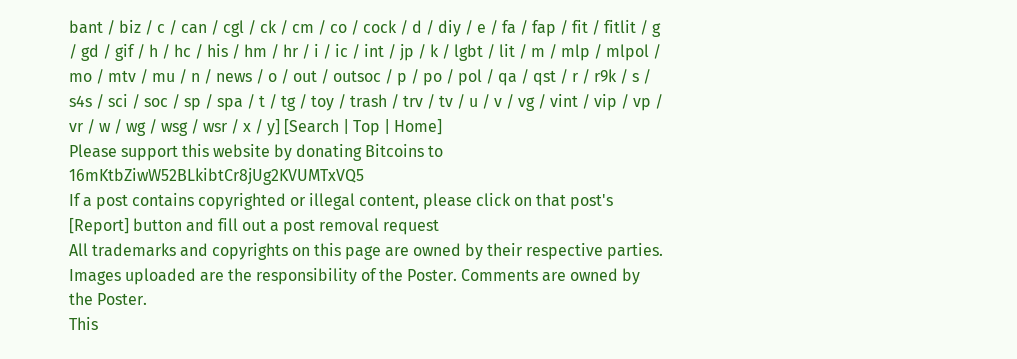bant / biz / c / can / cgl / ck / cm / co / cock / d / diy / e / fa / fap / fit / fitlit / g / gd / gif / h / hc / his / hm / hr / i / ic / int / jp / k / lgbt / lit / m / mlp / mlpol / mo / mtv / mu / n / news / o / out / outsoc / p / po / pol / qa / qst / r / r9k / s / s4s / sci / soc / sp / spa / t / tg / toy / trash / trv / tv / u / v / vg / vint / vip / vp / vr / w / wg / wsg / wsr / x / y] [Search | Top | Home]
Please support this website by donating Bitcoins to 16mKtbZiwW52BLkibtCr8jUg2KVUMTxVQ5
If a post contains copyrighted or illegal content, please click on that post's [Report] button and fill out a post removal request
All trademarks and copyrights on this page are owned by their respective parties. Images uploaded are the responsibility of the Poster. Comments are owned by the Poster.
This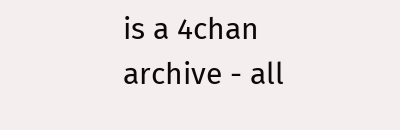is a 4chan archive - all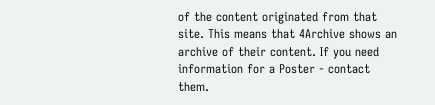of the content originated from that site. This means that 4Archive shows an archive of their content. If you need information for a Poster - contact them.